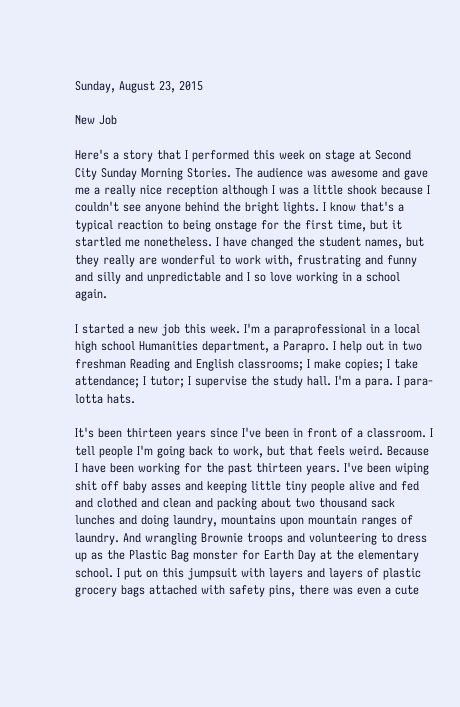Sunday, August 23, 2015

New Job

Here's a story that I performed this week on stage at Second City Sunday Morning Stories. The audience was awesome and gave me a really nice reception although I was a little shook because I couldn't see anyone behind the bright lights. I know that's a typical reaction to being onstage for the first time, but it startled me nonetheless. I have changed the student names, but they really are wonderful to work with, frustrating and funny and silly and unpredictable and I so love working in a school again.

I started a new job this week. I'm a paraprofessional in a local high school Humanities department, a Parapro. I help out in two freshman Reading and English classrooms; I make copies; I take attendance; I tutor; I supervise the study hall. I'm a para. I para-lotta hats.

It's been thirteen years since I've been in front of a classroom. I tell people I'm going back to work, but that feels weird. Because I have been working for the past thirteen years. I've been wiping shit off baby asses and keeping little tiny people alive and fed and clothed and clean and packing about two thousand sack lunches and doing laundry, mountains upon mountain ranges of laundry. And wrangling Brownie troops and volunteering to dress up as the Plastic Bag monster for Earth Day at the elementary school. I put on this jumpsuit with layers and layers of plastic grocery bags attached with safety pins, there was even a cute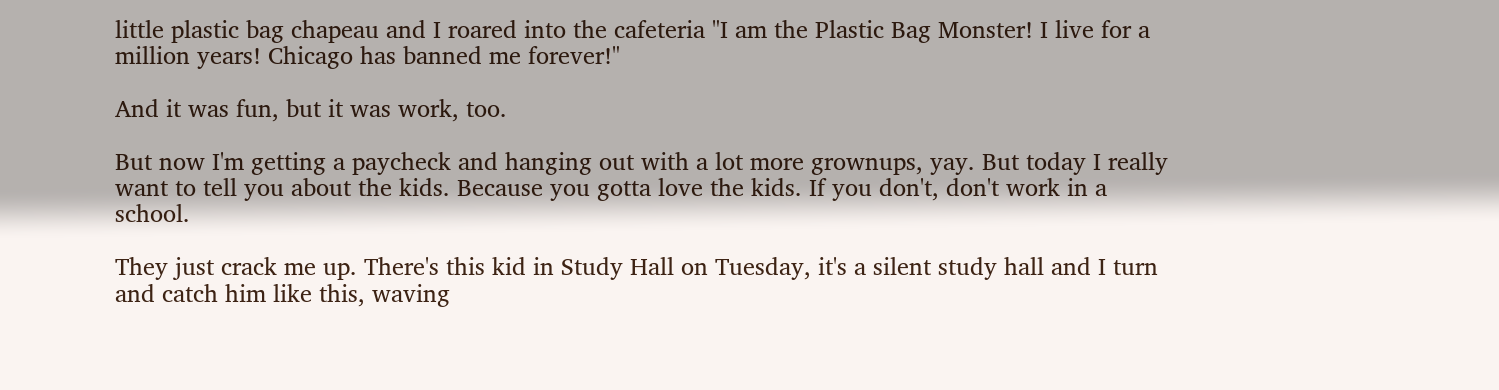little plastic bag chapeau and I roared into the cafeteria "I am the Plastic Bag Monster! I live for a million years! Chicago has banned me forever!"

And it was fun, but it was work, too.

But now I'm getting a paycheck and hanging out with a lot more grownups, yay. But today I really want to tell you about the kids. Because you gotta love the kids. If you don't, don't work in a school.

They just crack me up. There's this kid in Study Hall on Tuesday, it's a silent study hall and I turn and catch him like this, waving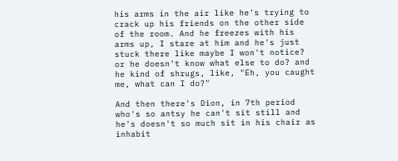his arms in the air like he's trying to crack up his friends on the other side of the room. And he freezes with his arms up, I stare at him and he's just stuck there like maybe I won't notice? or he doesn't know what else to do? and he kind of shrugs, like, "Eh, you caught me, what can I do?"

And then there's Dion, in 7th period who's so antsy he can't sit still and he's doesn't so much sit in his chair as inhabit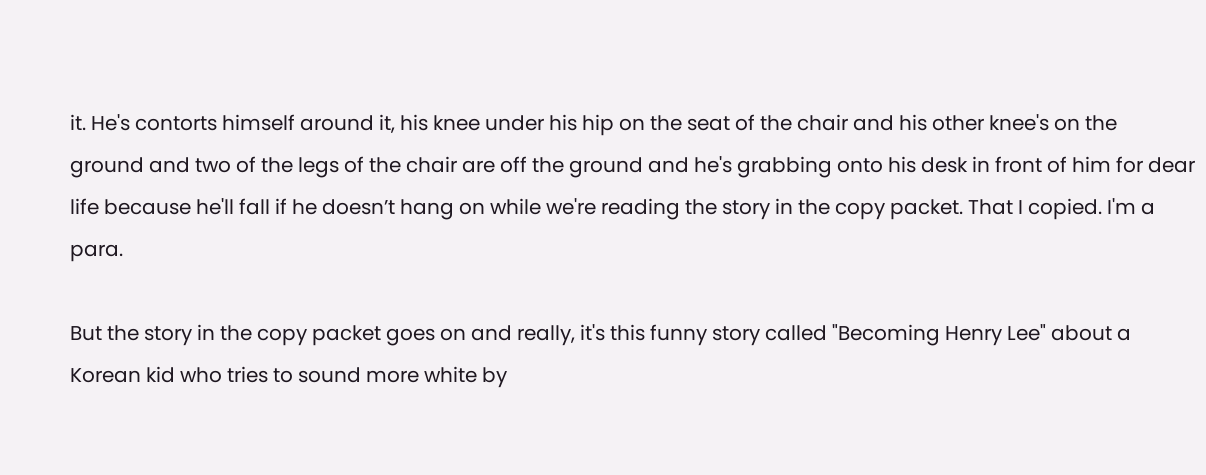it. He's contorts himself around it, his knee under his hip on the seat of the chair and his other knee's on the ground and two of the legs of the chair are off the ground and he's grabbing onto his desk in front of him for dear life because he'll fall if he doesn’t hang on while we're reading the story in the copy packet. That I copied. I'm a para.

But the story in the copy packet goes on and really, it's this funny story called "Becoming Henry Lee" about a Korean kid who tries to sound more white by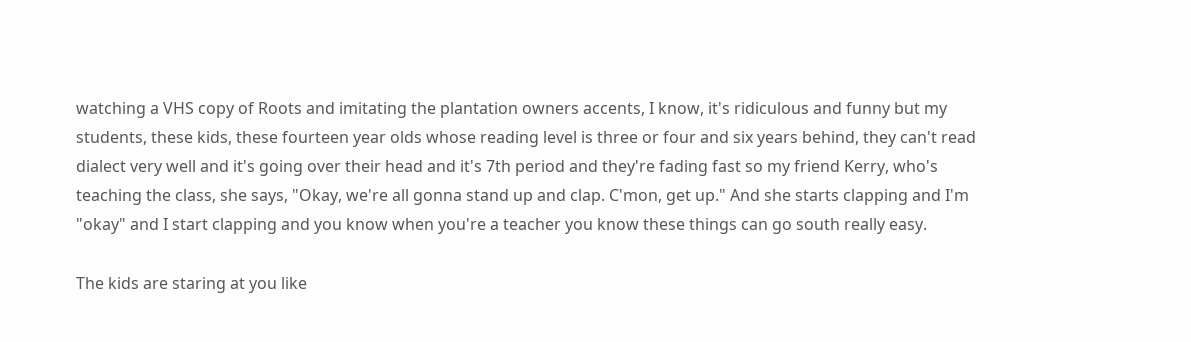watching a VHS copy of Roots and imitating the plantation owners accents, I know, it's ridiculous and funny but my students, these kids, these fourteen year olds whose reading level is three or four and six years behind, they can't read dialect very well and it's going over their head and it's 7th period and they're fading fast so my friend Kerry, who's teaching the class, she says, "Okay, we're all gonna stand up and clap. C'mon, get up." And she starts clapping and I'm "okay" and I start clapping and you know when you're a teacher you know these things can go south really easy.

The kids are staring at you like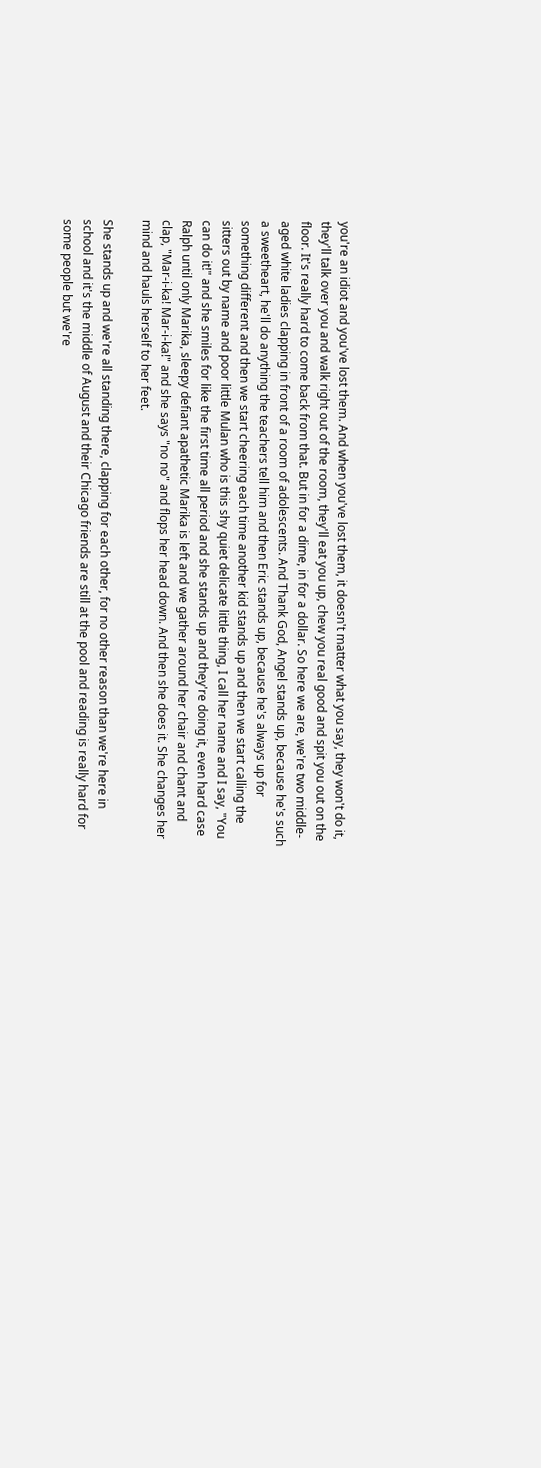you're an idiot and you've lost them. And when you've lost them, it doesn't matter what you say, they won't do it, they'll talk over you and walk right out of the room, they'll eat you up, chew you real good and spit you out on the floor. It's really hard to come back from that. But in for a dime, in for a dollar. So here we are, we're two middle-aged white ladies clapping in front of a room of adolescents. And Thank God, Angel stands up, because he's such a sweetheart, he'll do anything the teachers tell him and then Eric stands up, because he's always up for something different and then we start cheering each time another kid stands up and then we start calling the sitters out by name and poor little Mulan who is this shy quiet delicate little thing, I call her name and I say, "You can do it!" and she smiles for like the first time all period and she stands up and they're doing it, even hard case Ralph until only Marika, sleepy defiant apathetic Marika is left and we gather around her chair and chant and clap, "Mar-i-ka! Mar-i-ka!" and she says "no no" and flops her head down. And then she does it. She changes her mind and hauls herself to her feet.

She stands up and we're all standing there, clapping for each other, for no other reason than we're here in school and it's the middle of August and their Chicago friends are still at the pool and reading is really hard for some people but we're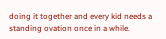doing it together and every kid needs a standing ovation once in a while.